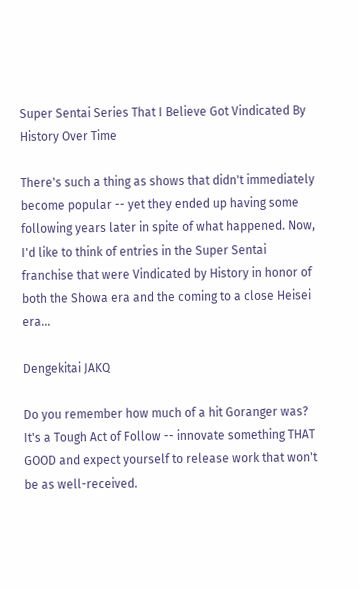Super Sentai Series That I Believe Got Vindicated By History Over Time

There's such a thing as shows that didn't immediately become popular -- yet they ended up having some following years later in spite of what happened. Now, I'd like to think of entries in the Super Sentai franchise that were Vindicated by History in honor of both the Showa era and the coming to a close Heisei era...

Dengekitai JAKQ

Do you remember how much of a hit Goranger was? It's a Tough Act of Follow -- innovate something THAT GOOD and expect yourself to release work that won't be as well-received.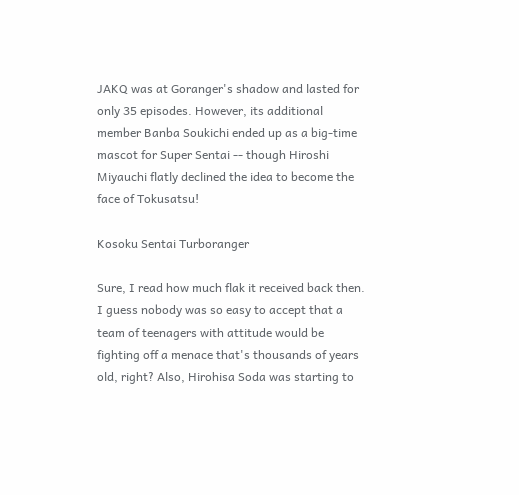JAKQ was at Goranger's shadow and lasted for only 35 episodes. However, its additional member Banba Soukichi ended up as a big-time mascot for Super Sentai -- though Hiroshi Miyauchi flatly declined the idea to become the face of Tokusatsu!

Kosoku Sentai Turboranger

Sure, I read how much flak it received back then. I guess nobody was so easy to accept that a team of teenagers with attitude would be fighting off a menace that's thousands of years old, right? Also, Hirohisa Soda was starting to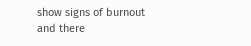show signs of burnout and there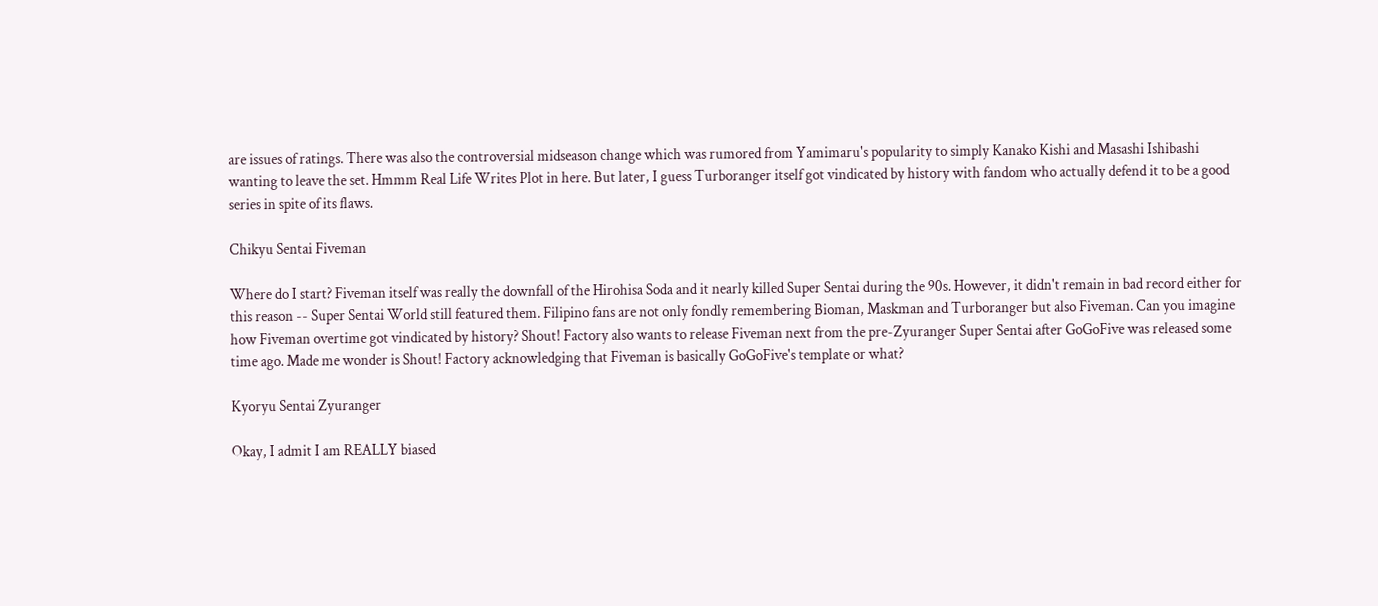are issues of ratings. There was also the controversial midseason change which was rumored from Yamimaru's popularity to simply Kanako Kishi and Masashi Ishibashi wanting to leave the set. Hmmm Real Life Writes Plot in here. But later, I guess Turboranger itself got vindicated by history with fandom who actually defend it to be a good series in spite of its flaws.

Chikyu Sentai Fiveman

Where do I start? Fiveman itself was really the downfall of the Hirohisa Soda and it nearly killed Super Sentai during the 90s. However, it didn't remain in bad record either for this reason -- Super Sentai World still featured them. Filipino fans are not only fondly remembering Bioman, Maskman and Turboranger but also Fiveman. Can you imagine how Fiveman overtime got vindicated by history? Shout! Factory also wants to release Fiveman next from the pre-Zyuranger Super Sentai after GoGoFive was released some time ago. Made me wonder is Shout! Factory acknowledging that Fiveman is basically GoGoFive's template or what?

Kyoryu Sentai Zyuranger

Okay, I admit I am REALLY biased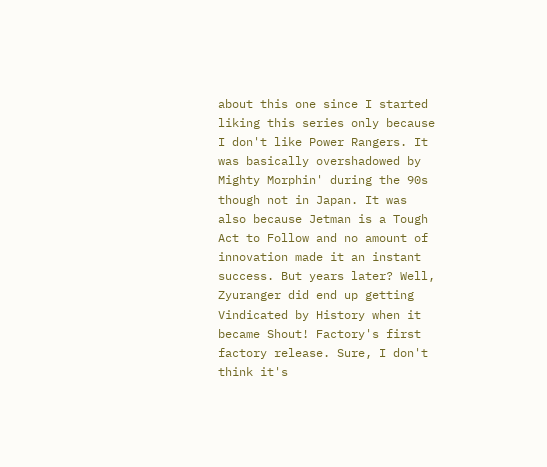about this one since I started liking this series only because I don't like Power Rangers. It was basically overshadowed by Mighty Morphin' during the 90s though not in Japan. It was also because Jetman is a Tough Act to Follow and no amount of innovation made it an instant success. But years later? Well, Zyuranger did end up getting Vindicated by History when it became Shout! Factory's first factory release. Sure, I don't think it's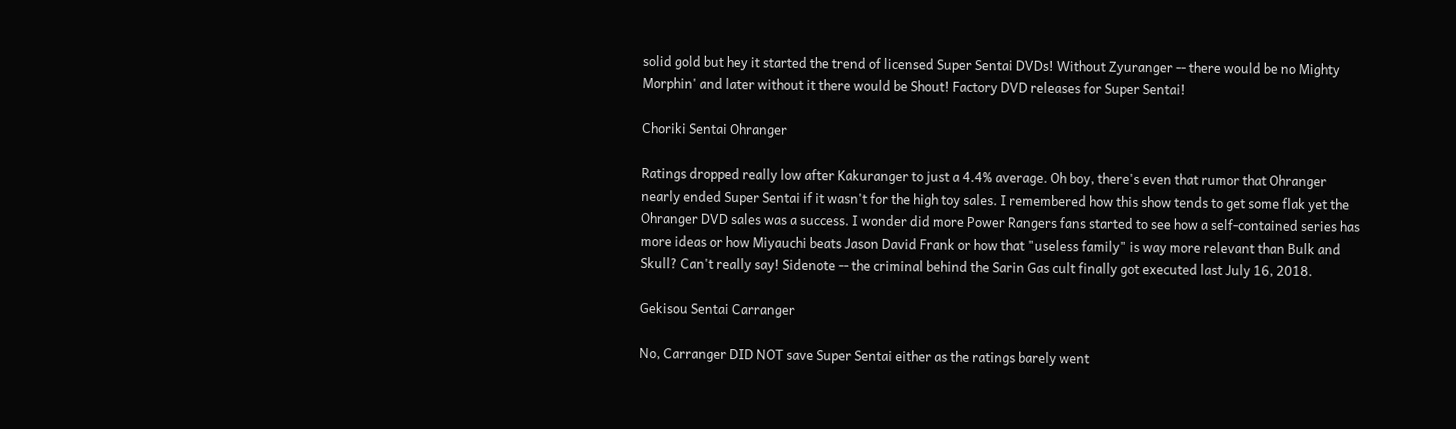solid gold but hey it started the trend of licensed Super Sentai DVDs! Without Zyuranger -- there would be no Mighty Morphin' and later without it there would be Shout! Factory DVD releases for Super Sentai!

Choriki Sentai Ohranger

Ratings dropped really low after Kakuranger to just a 4.4% average. Oh boy, there's even that rumor that Ohranger nearly ended Super Sentai if it wasn't for the high toy sales. I remembered how this show tends to get some flak yet the Ohranger DVD sales was a success. I wonder did more Power Rangers fans started to see how a self-contained series has more ideas or how Miyauchi beats Jason David Frank or how that "useless family" is way more relevant than Bulk and Skull? Can't really say! Sidenote -- the criminal behind the Sarin Gas cult finally got executed last July 16, 2018.

Gekisou Sentai Carranger

No, Carranger DID NOT save Super Sentai either as the ratings barely went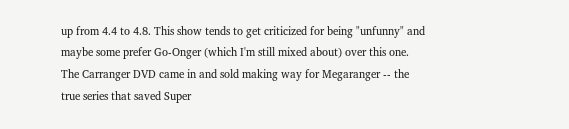up from 4.4 to 4.8. This show tends to get criticized for being "unfunny" and maybe some prefer Go-Onger (which I'm still mixed about) over this one. The Carranger DVD came in and sold making way for Megaranger -- the true series that saved Super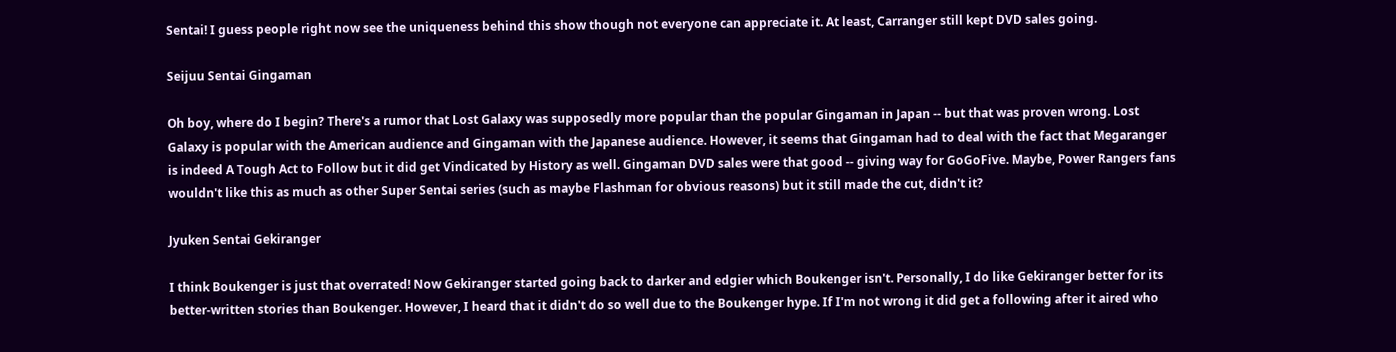Sentai! I guess people right now see the uniqueness behind this show though not everyone can appreciate it. At least, Carranger still kept DVD sales going.

Seijuu Sentai Gingaman

Oh boy, where do I begin? There's a rumor that Lost Galaxy was supposedly more popular than the popular Gingaman in Japan -- but that was proven wrong. Lost Galaxy is popular with the American audience and Gingaman with the Japanese audience. However, it seems that Gingaman had to deal with the fact that Megaranger is indeed A Tough Act to Follow but it did get Vindicated by History as well. Gingaman DVD sales were that good -- giving way for GoGoFive. Maybe, Power Rangers fans wouldn't like this as much as other Super Sentai series (such as maybe Flashman for obvious reasons) but it still made the cut, didn't it?

Jyuken Sentai Gekiranger

I think Boukenger is just that overrated! Now Gekiranger started going back to darker and edgier which Boukenger isn't. Personally, I do like Gekiranger better for its better-written stories than Boukenger. However, I heard that it didn't do so well due to the Boukenger hype. If I'm not wrong it did get a following after it aired who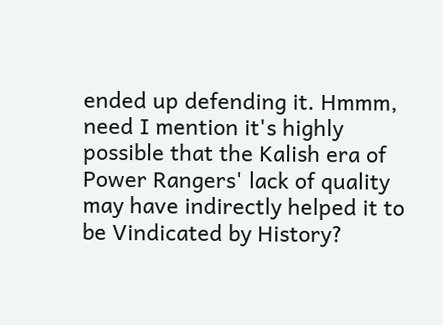ended up defending it. Hmmm, need I mention it's highly possible that the Kalish era of Power Rangers' lack of quality may have indirectly helped it to be Vindicated by History?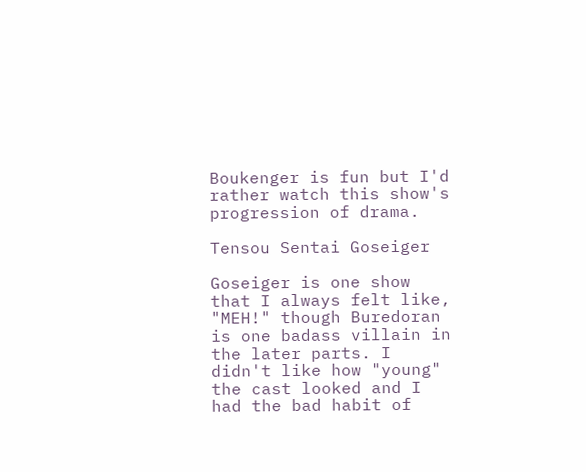Boukenger is fun but I'd rather watch this show's progression of drama.

Tensou Sentai Goseiger

Goseiger is one show that I always felt like, "MEH!" though Buredoran is one badass villain in the later parts. I didn't like how "young" the cast looked and I had the bad habit of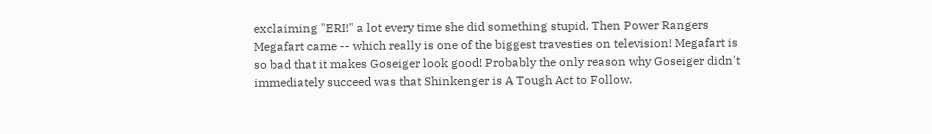exclaiming "ERI!" a lot every time she did something stupid. Then Power Rangers Megafart came -- which really is one of the biggest travesties on television! Megafart is so bad that it makes Goseiger look good! Probably the only reason why Goseiger didn't immediately succeed was that Shinkenger is A Tough Act to Follow.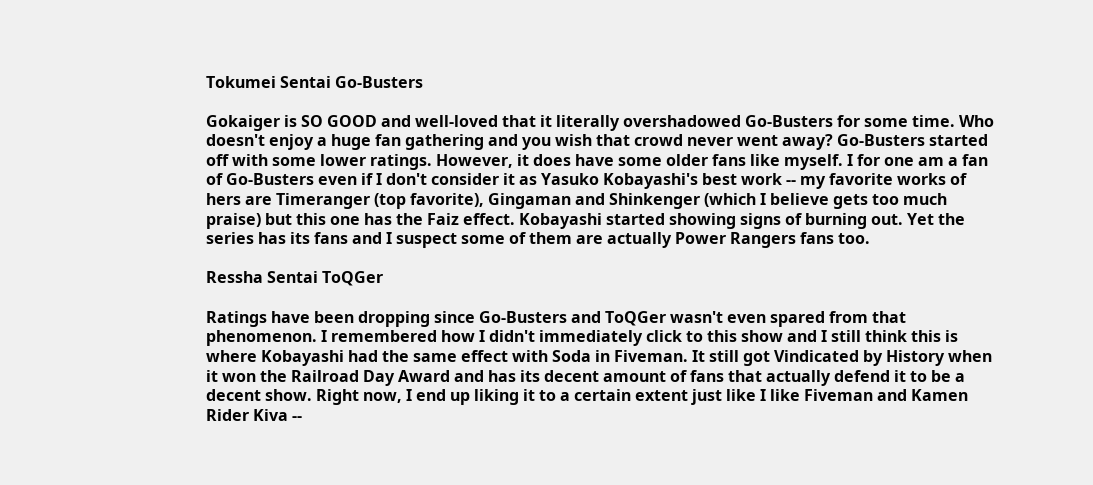Tokumei Sentai Go-Busters

Gokaiger is SO GOOD and well-loved that it literally overshadowed Go-Busters for some time. Who doesn't enjoy a huge fan gathering and you wish that crowd never went away? Go-Busters started off with some lower ratings. However, it does have some older fans like myself. I for one am a fan of Go-Busters even if I don't consider it as Yasuko Kobayashi's best work -- my favorite works of hers are Timeranger (top favorite), Gingaman and Shinkenger (which I believe gets too much praise) but this one has the Faiz effect. Kobayashi started showing signs of burning out. Yet the series has its fans and I suspect some of them are actually Power Rangers fans too.

Ressha Sentai ToQGer

Ratings have been dropping since Go-Busters and ToQGer wasn't even spared from that phenomenon. I remembered how I didn't immediately click to this show and I still think this is where Kobayashi had the same effect with Soda in Fiveman. It still got Vindicated by History when it won the Railroad Day Award and has its decent amount of fans that actually defend it to be a decent show. Right now, I end up liking it to a certain extent just like I like Fiveman and Kamen Rider Kiva --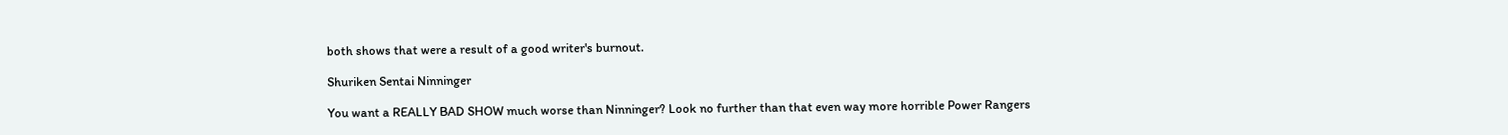both shows that were a result of a good writer's burnout.

Shuriken Sentai Ninninger

You want a REALLY BAD SHOW much worse than Ninninger? Look no further than that even way more horrible Power Rangers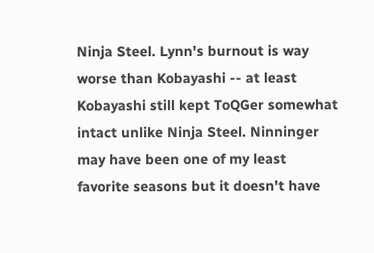Ninja Steel. Lynn's burnout is way worse than Kobayashi -- at least Kobayashi still kept ToQGer somewhat intact unlike Ninja Steel. Ninninger may have been one of my least favorite seasons but it doesn't have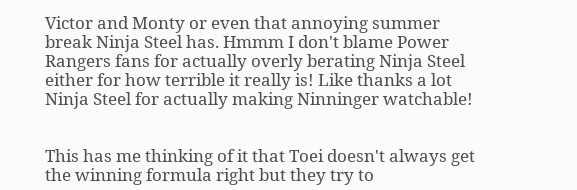Victor and Monty or even that annoying summer break Ninja Steel has. Hmmm I don't blame Power Rangers fans for actually overly berating Ninja Steel either for how terrible it really is! Like thanks a lot Ninja Steel for actually making Ninninger watchable!


This has me thinking of it that Toei doesn't always get the winning formula right but they try to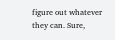figure out whatever they can. Sure,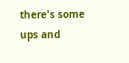there's some ups and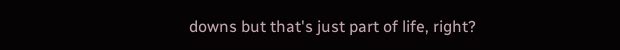downs but that's just part of life, right?